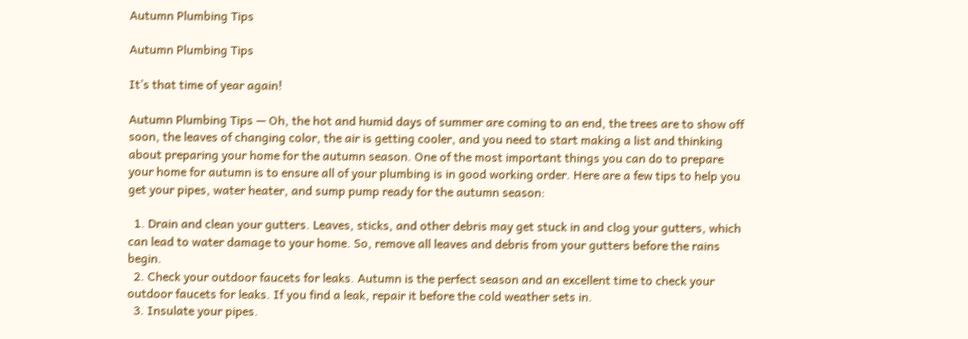Autumn Plumbing Tips

Autumn Plumbing Tips

It’s that time of year again!

Autumn Plumbing Tips — Oh, the hot and humid days of summer are coming to an end, the trees are to show off soon, the leaves of changing color, the air is getting cooler, and you need to start making a list and thinking about preparing your home for the autumn season. One of the most important things you can do to prepare your home for autumn is to ensure all of your plumbing is in good working order. Here are a few tips to help you get your pipes, water heater, and sump pump ready for the autumn season:

  1. Drain and clean your gutters. Leaves, sticks, and other debris may get stuck in and clog your gutters, which can lead to water damage to your home. So, remove all leaves and debris from your gutters before the rains begin.
  2. Check your outdoor faucets for leaks. Autumn is the perfect season and an excellent time to check your outdoor faucets for leaks. If you find a leak, repair it before the cold weather sets in.
  3. Insulate your pipes.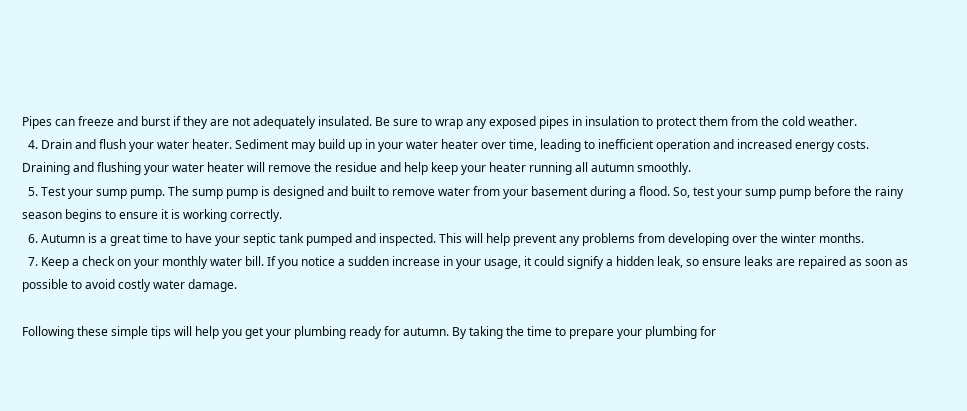Pipes can freeze and burst if they are not adequately insulated. Be sure to wrap any exposed pipes in insulation to protect them from the cold weather.
  4. Drain and flush your water heater. Sediment may build up in your water heater over time, leading to inefficient operation and increased energy costs. Draining and flushing your water heater will remove the residue and help keep your heater running all autumn smoothly.
  5. Test your sump pump. The sump pump is designed and built to remove water from your basement during a flood. So, test your sump pump before the rainy season begins to ensure it is working correctly.
  6. Autumn is a great time to have your septic tank pumped and inspected. This will help prevent any problems from developing over the winter months.
  7. Keep a check on your monthly water bill. If you notice a sudden increase in your usage, it could signify a hidden leak, so ensure leaks are repaired as soon as possible to avoid costly water damage.

Following these simple tips will help you get your plumbing ready for autumn. By taking the time to prepare your plumbing for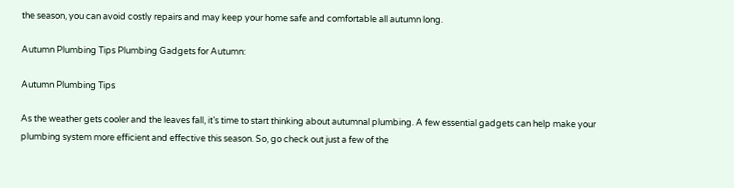the season, you can avoid costly repairs and may keep your home safe and comfortable all autumn long.

Autumn Plumbing Tips Plumbing Gadgets for Autumn:

Autumn Plumbing Tips

As the weather gets cooler and the leaves fall, it’s time to start thinking about autumnal plumbing. A few essential gadgets can help make your plumbing system more efficient and effective this season. So, go check out just a few of the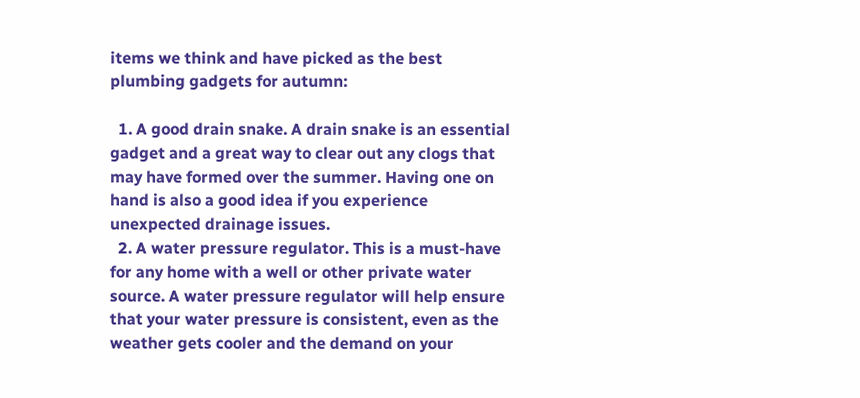items we think and have picked as the best plumbing gadgets for autumn:

  1. A good drain snake. A drain snake is an essential gadget and a great way to clear out any clogs that may have formed over the summer. Having one on hand is also a good idea if you experience unexpected drainage issues.
  2. A water pressure regulator. This is a must-have for any home with a well or other private water source. A water pressure regulator will help ensure that your water pressure is consistent, even as the weather gets cooler and the demand on your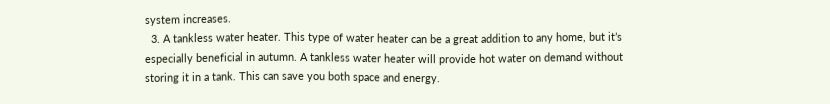system increases.
  3. A tankless water heater. This type of water heater can be a great addition to any home, but it’s especially beneficial in autumn. A tankless water heater will provide hot water on demand without storing it in a tank. This can save you both space and energy.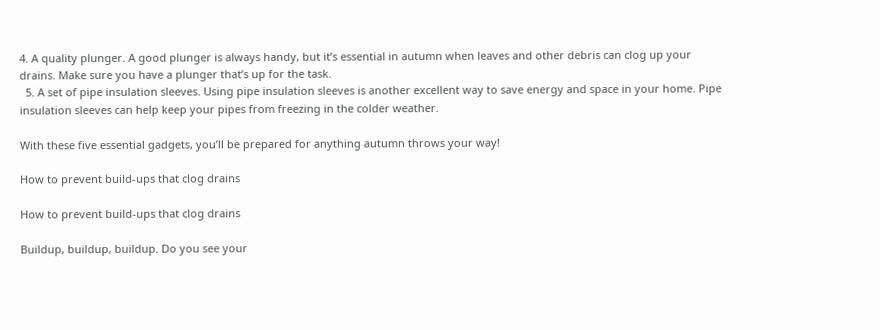4. A quality plunger. A good plunger is always handy, but it’s essential in autumn when leaves and other debris can clog up your drains. Make sure you have a plunger that’s up for the task.
  5. A set of pipe insulation sleeves. Using pipe insulation sleeves is another excellent way to save energy and space in your home. Pipe insulation sleeves can help keep your pipes from freezing in the colder weather.

With these five essential gadgets, you’ll be prepared for anything autumn throws your way!

How to prevent build-ups that clog drains

How to prevent build-ups that clog drains

Buildup, buildup, buildup. Do you see your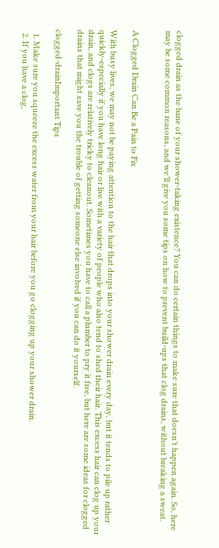clogged drain as the bane of your shower-taking existence? You can do certain things to make sure that doesn’t happen again. So, here may be some common reasons, and we’ll give you some tips on how to prevent build-ups that clog drains, without breaking a sweat.


A Clogged Drain Can Be a Pain to Fix

With busy lives, we may not be paying attention to the hair that drops into your shower drain every day, but it tends to pile up rather quickly-especially if you have long hair or live with a variety of people who also tend to shed their hair. This excess hair can clog up your drain, and clogs are relatively tricky to cleanout. Sometimes you have to call a plumber to pry it free, but here are some ideas for clogged drains that might save you the trouble of getting someone else involved if you can do it yourself.

clogged-drainImportant Tips

  1. Make sure you squeeze the excess water from your hair before you go clogging up your shower drain.
  2. If you have a clog,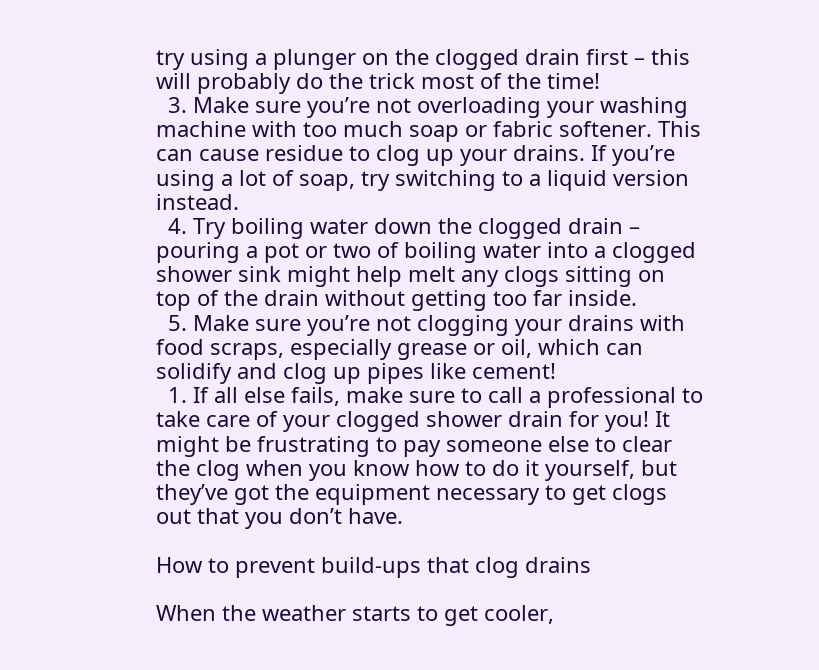try using a plunger on the clogged drain first – this will probably do the trick most of the time!
  3. Make sure you’re not overloading your washing machine with too much soap or fabric softener. This can cause residue to clog up your drains. If you’re using a lot of soap, try switching to a liquid version instead.
  4. Try boiling water down the clogged drain – pouring a pot or two of boiling water into a clogged shower sink might help melt any clogs sitting on top of the drain without getting too far inside.
  5. Make sure you’re not clogging your drains with food scraps, especially grease or oil, which can solidify and clog up pipes like cement!
  1. If all else fails, make sure to call a professional to take care of your clogged shower drain for you! It might be frustrating to pay someone else to clear the clog when you know how to do it yourself, but they’ve got the equipment necessary to get clogs out that you don’t have.

How to prevent build-ups that clog drains

When the weather starts to get cooler,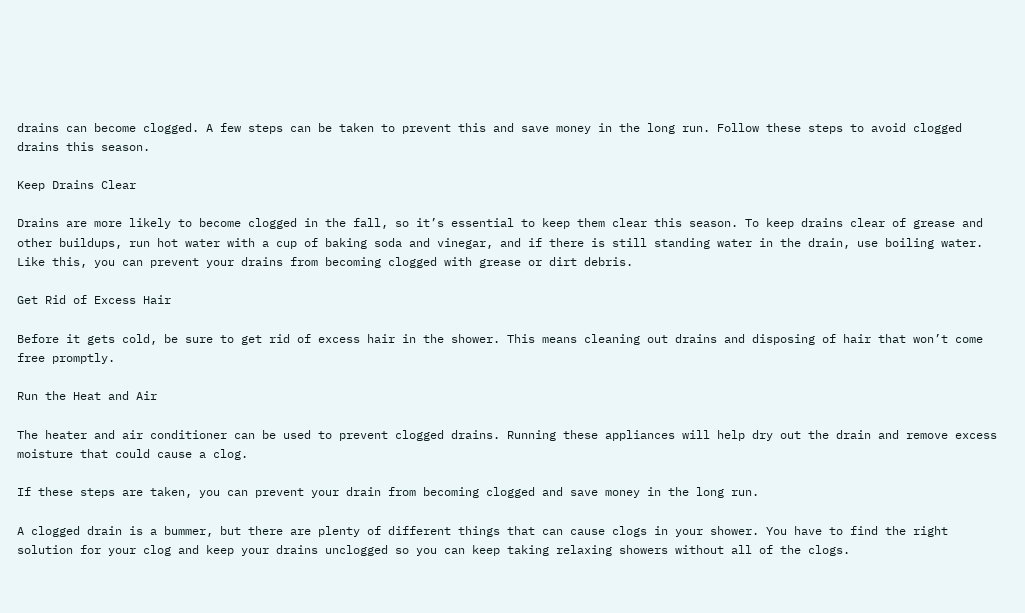drains can become clogged. A few steps can be taken to prevent this and save money in the long run. Follow these steps to avoid clogged drains this season.

Keep Drains Clear

Drains are more likely to become clogged in the fall, so it’s essential to keep them clear this season. To keep drains clear of grease and other buildups, run hot water with a cup of baking soda and vinegar, and if there is still standing water in the drain, use boiling water. Like this, you can prevent your drains from becoming clogged with grease or dirt debris.

Get Rid of Excess Hair

Before it gets cold, be sure to get rid of excess hair in the shower. This means cleaning out drains and disposing of hair that won’t come free promptly.

Run the Heat and Air

The heater and air conditioner can be used to prevent clogged drains. Running these appliances will help dry out the drain and remove excess moisture that could cause a clog.

If these steps are taken, you can prevent your drain from becoming clogged and save money in the long run.

A clogged drain is a bummer, but there are plenty of different things that can cause clogs in your shower. You have to find the right solution for your clog and keep your drains unclogged so you can keep taking relaxing showers without all of the clogs.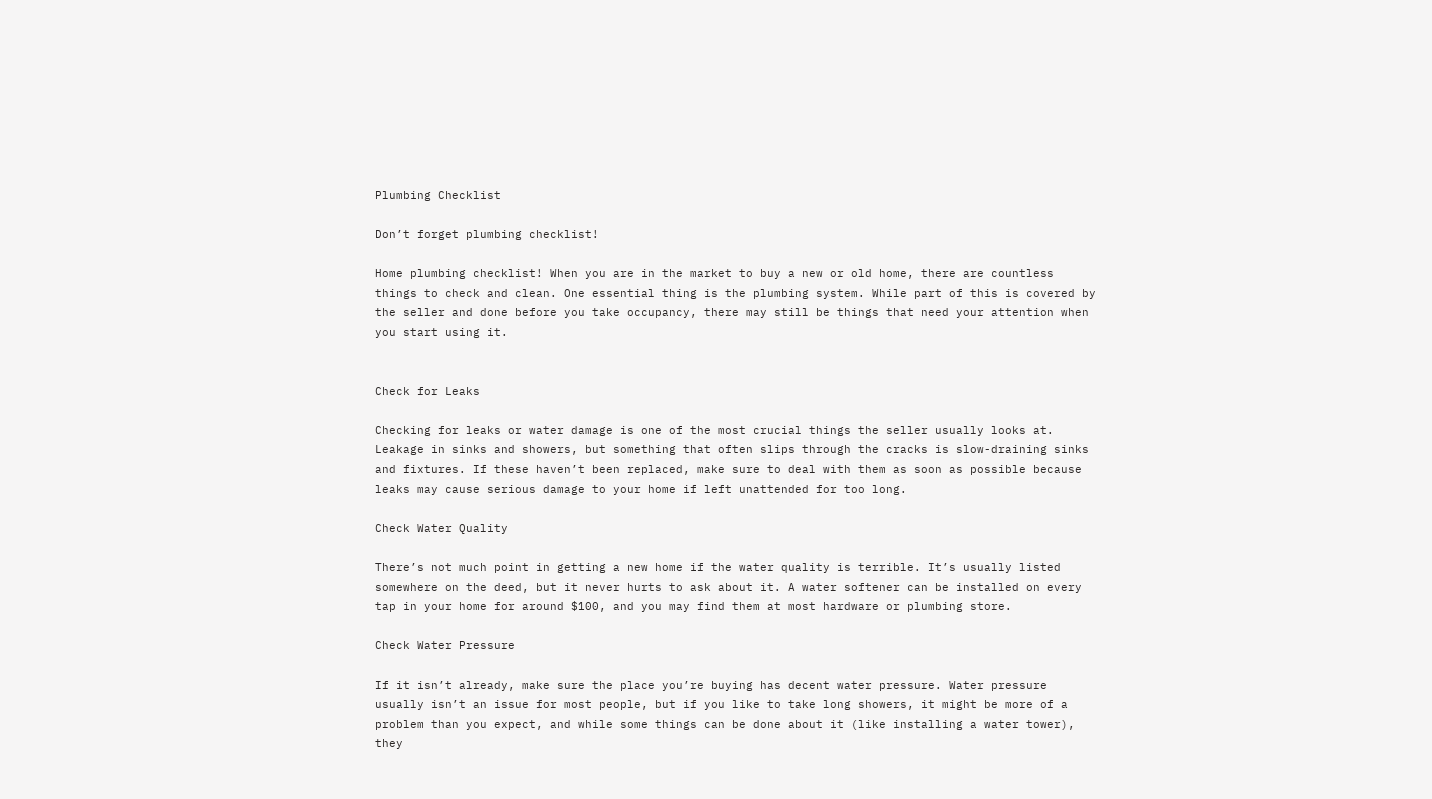Plumbing Checklist

Don’t forget plumbing checklist!

Home plumbing checklist! When you are in the market to buy a new or old home, there are countless things to check and clean. One essential thing is the plumbing system. While part of this is covered by the seller and done before you take occupancy, there may still be things that need your attention when you start using it.


Check for Leaks

Checking for leaks or water damage is one of the most crucial things the seller usually looks at. Leakage in sinks and showers, but something that often slips through the cracks is slow-draining sinks and fixtures. If these haven’t been replaced, make sure to deal with them as soon as possible because leaks may cause serious damage to your home if left unattended for too long.

Check Water Quality

There’s not much point in getting a new home if the water quality is terrible. It’s usually listed somewhere on the deed, but it never hurts to ask about it. A water softener can be installed on every tap in your home for around $100, and you may find them at most hardware or plumbing store.

Check Water Pressure

If it isn’t already, make sure the place you’re buying has decent water pressure. Water pressure usually isn’t an issue for most people, but if you like to take long showers, it might be more of a problem than you expect, and while some things can be done about it (like installing a water tower), they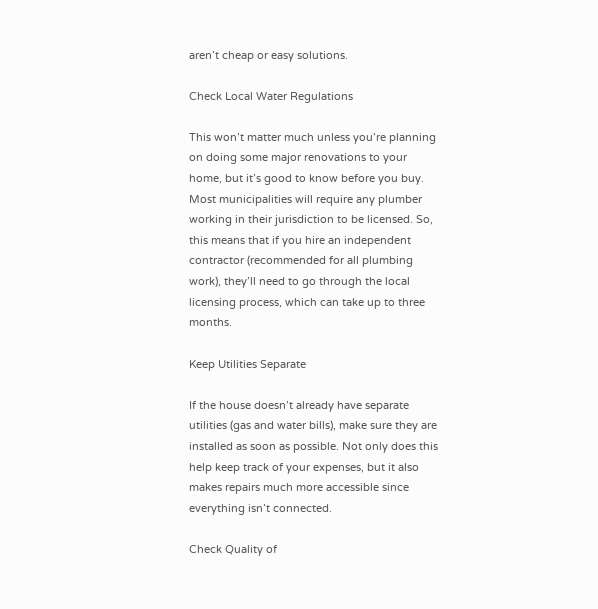aren’t cheap or easy solutions.

Check Local Water Regulations

This won’t matter much unless you’re planning on doing some major renovations to your home, but it’s good to know before you buy. Most municipalities will require any plumber working in their jurisdiction to be licensed. So, this means that if you hire an independent contractor (recommended for all plumbing work), they’ll need to go through the local licensing process, which can take up to three months.

Keep Utilities Separate

If the house doesn’t already have separate utilities (gas and water bills), make sure they are installed as soon as possible. Not only does this help keep track of your expenses, but it also makes repairs much more accessible since everything isn’t connected.

Check Quality of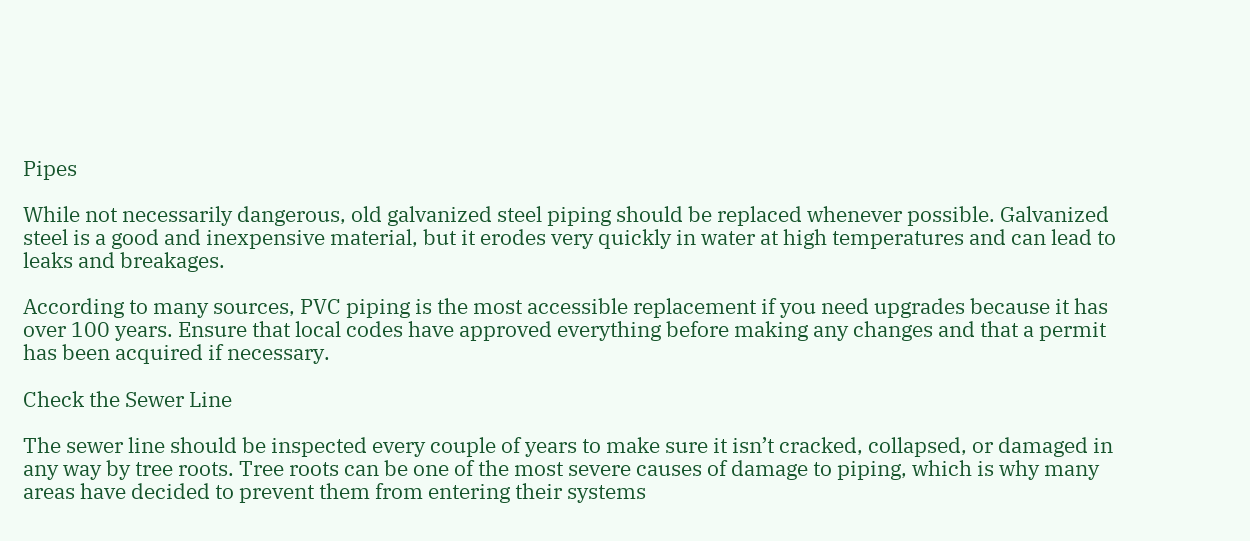Pipes

While not necessarily dangerous, old galvanized steel piping should be replaced whenever possible. Galvanized steel is a good and inexpensive material, but it erodes very quickly in water at high temperatures and can lead to leaks and breakages.

According to many sources, PVC piping is the most accessible replacement if you need upgrades because it has over 100 years. Ensure that local codes have approved everything before making any changes and that a permit has been acquired if necessary.

Check the Sewer Line

The sewer line should be inspected every couple of years to make sure it isn’t cracked, collapsed, or damaged in any way by tree roots. Tree roots can be one of the most severe causes of damage to piping, which is why many areas have decided to prevent them from entering their systems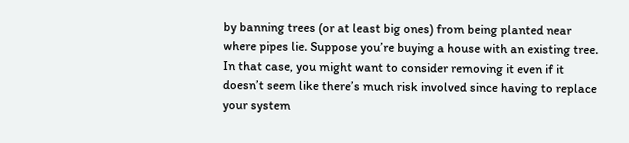by banning trees (or at least big ones) from being planted near where pipes lie. Suppose you’re buying a house with an existing tree. In that case, you might want to consider removing it even if it doesn’t seem like there’s much risk involved since having to replace your system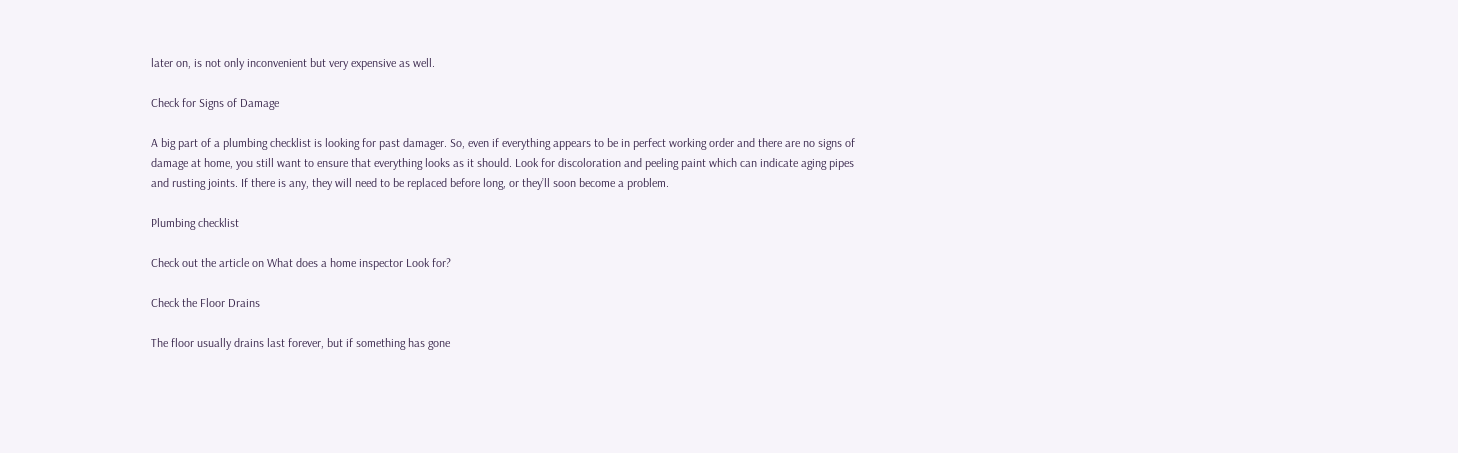later on, is not only inconvenient but very expensive as well.

Check for Signs of Damage

A big part of a plumbing checklist is looking for past damager. So, even if everything appears to be in perfect working order and there are no signs of damage at home, you still want to ensure that everything looks as it should. Look for discoloration and peeling paint which can indicate aging pipes and rusting joints. If there is any, they will need to be replaced before long, or they’ll soon become a problem.

Plumbing checklist

Check out the article on What does a home inspector Look for?

Check the Floor Drains

The floor usually drains last forever, but if something has gone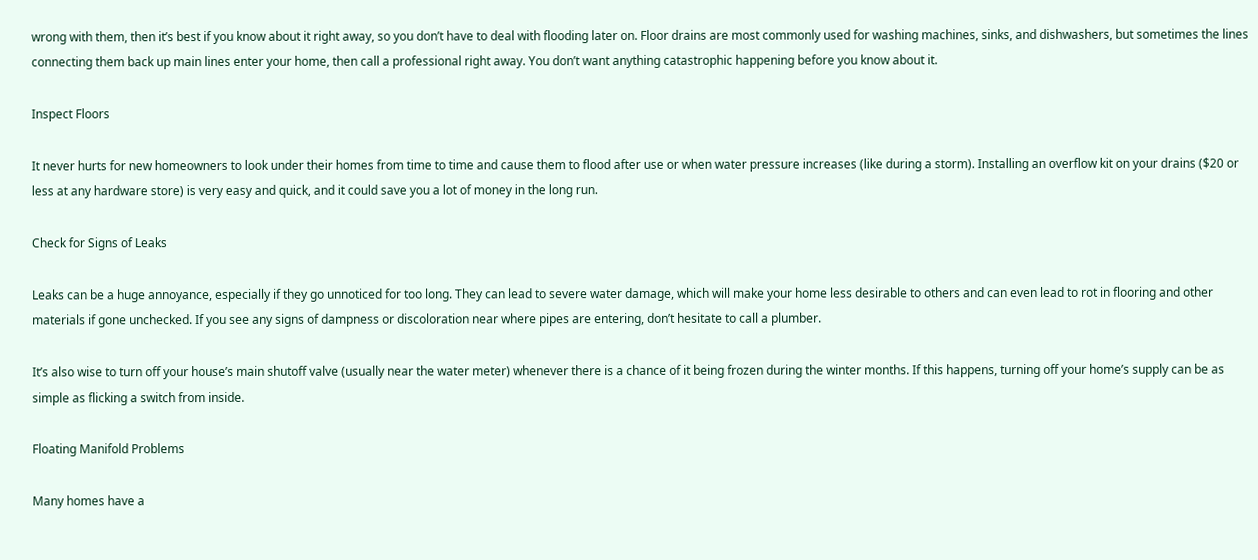wrong with them, then it’s best if you know about it right away, so you don’t have to deal with flooding later on. Floor drains are most commonly used for washing machines, sinks, and dishwashers, but sometimes the lines connecting them back up main lines enter your home, then call a professional right away. You don’t want anything catastrophic happening before you know about it.

Inspect Floors

It never hurts for new homeowners to look under their homes from time to time and cause them to flood after use or when water pressure increases (like during a storm). Installing an overflow kit on your drains ($20 or less at any hardware store) is very easy and quick, and it could save you a lot of money in the long run.

Check for Signs of Leaks

Leaks can be a huge annoyance, especially if they go unnoticed for too long. They can lead to severe water damage, which will make your home less desirable to others and can even lead to rot in flooring and other materials if gone unchecked. If you see any signs of dampness or discoloration near where pipes are entering, don’t hesitate to call a plumber.

It’s also wise to turn off your house’s main shutoff valve (usually near the water meter) whenever there is a chance of it being frozen during the winter months. If this happens, turning off your home’s supply can be as simple as flicking a switch from inside.

Floating Manifold Problems

Many homes have a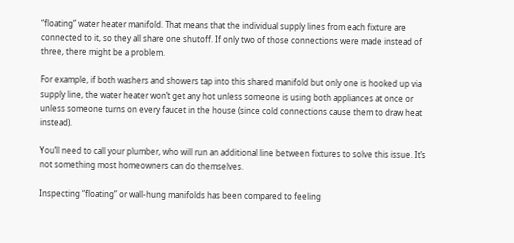“floating” water heater manifold. That means that the individual supply lines from each fixture are connected to it, so they all share one shutoff. If only two of those connections were made instead of three, there might be a problem.

For example, if both washers and showers tap into this shared manifold but only one is hooked up via supply line, the water heater won’t get any hot unless someone is using both appliances at once or unless someone turns on every faucet in the house (since cold connections cause them to draw heat instead).

You’ll need to call your plumber, who will run an additional line between fixtures to solve this issue. It’s not something most homeowners can do themselves.

Inspecting “floating” or wall-hung manifolds has been compared to feeling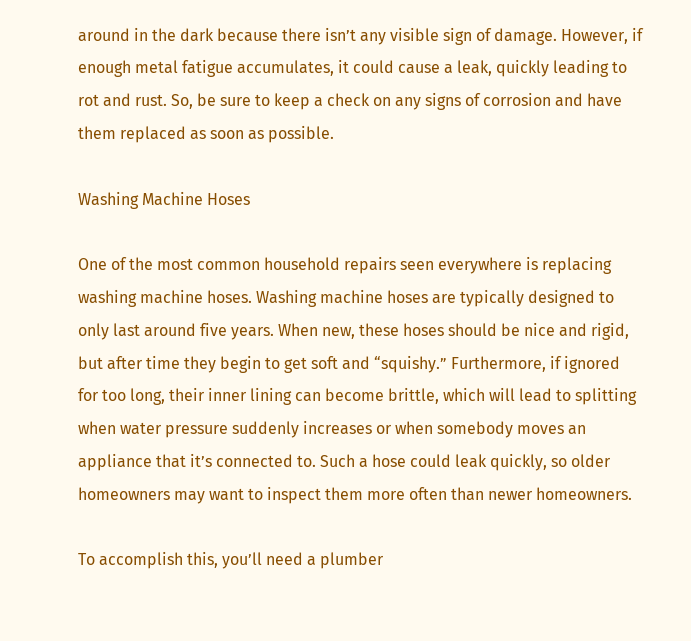around in the dark because there isn’t any visible sign of damage. However, if enough metal fatigue accumulates, it could cause a leak, quickly leading to rot and rust. So, be sure to keep a check on any signs of corrosion and have them replaced as soon as possible.

Washing Machine Hoses

One of the most common household repairs seen everywhere is replacing washing machine hoses. Washing machine hoses are typically designed to only last around five years. When new, these hoses should be nice and rigid, but after time they begin to get soft and “squishy.” Furthermore, if ignored for too long, their inner lining can become brittle, which will lead to splitting when water pressure suddenly increases or when somebody moves an appliance that it’s connected to. Such a hose could leak quickly, so older homeowners may want to inspect them more often than newer homeowners.

To accomplish this, you’ll need a plumber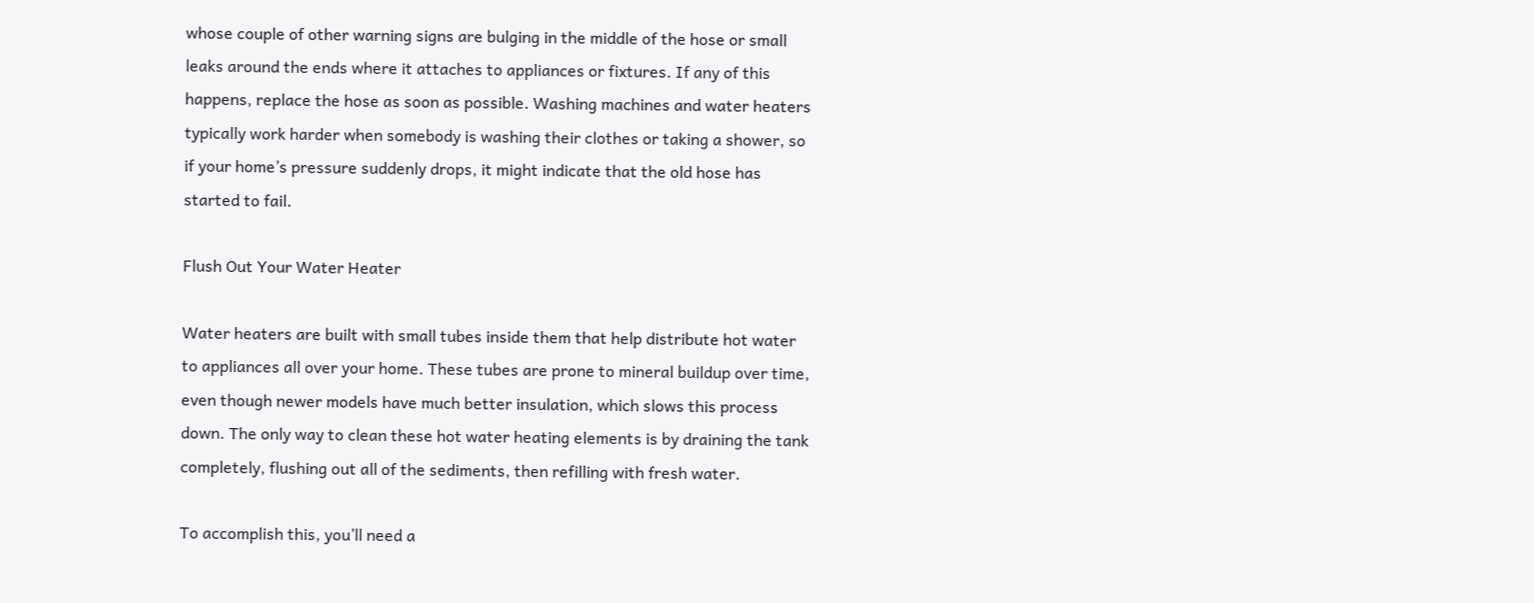whose couple of other warning signs are bulging in the middle of the hose or small leaks around the ends where it attaches to appliances or fixtures. If any of this happens, replace the hose as soon as possible. Washing machines and water heaters typically work harder when somebody is washing their clothes or taking a shower, so if your home’s pressure suddenly drops, it might indicate that the old hose has started to fail.

Flush Out Your Water Heater

Water heaters are built with small tubes inside them that help distribute hot water to appliances all over your home. These tubes are prone to mineral buildup over time, even though newer models have much better insulation, which slows this process down. The only way to clean these hot water heating elements is by draining the tank completely, flushing out all of the sediments, then refilling with fresh water.

To accomplish this, you’ll need a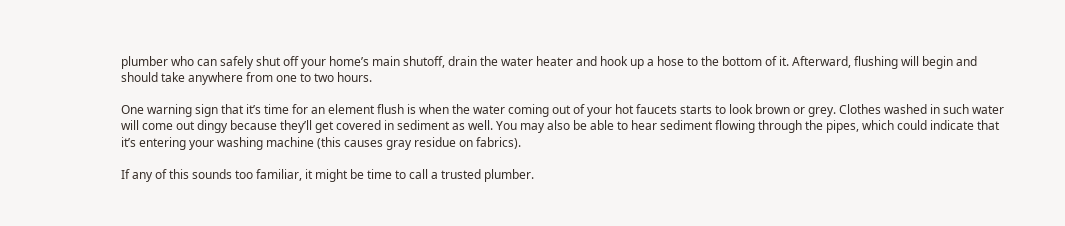plumber who can safely shut off your home’s main shutoff, drain the water heater and hook up a hose to the bottom of it. Afterward, flushing will begin and should take anywhere from one to two hours.

One warning sign that it’s time for an element flush is when the water coming out of your hot faucets starts to look brown or grey. Clothes washed in such water will come out dingy because they’ll get covered in sediment as well. You may also be able to hear sediment flowing through the pipes, which could indicate that it’s entering your washing machine (this causes gray residue on fabrics).

If any of this sounds too familiar, it might be time to call a trusted plumber.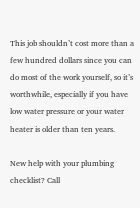This job shouldn’t cost more than a few hundred dollars since you can do most of the work yourself, so it’s worthwhile, especially if you have low water pressure or your water heater is older than ten years.

New help with your plumbing checklist? Call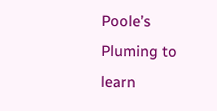Poole’s Pluming to learn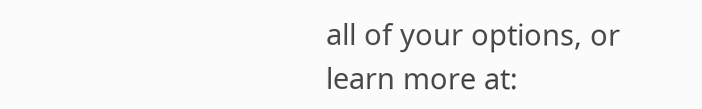all of your options, or learn more at: